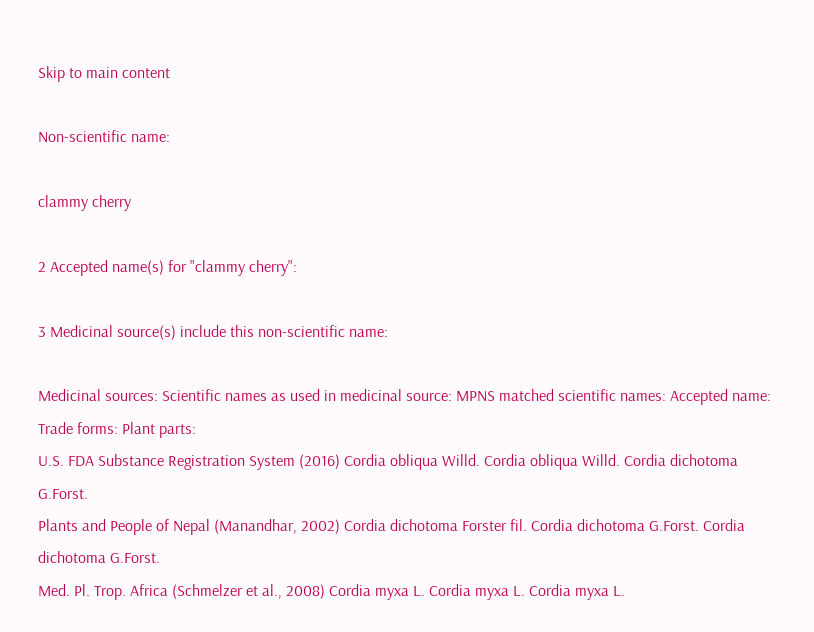Skip to main content

Non-scientific name:

clammy cherry

2 Accepted name(s) for "clammy cherry":

3 Medicinal source(s) include this non-scientific name:

Medicinal sources: Scientific names as used in medicinal source: MPNS matched scientific names: Accepted name: Trade forms: Plant parts:
U.S. FDA Substance Registration System (2016) Cordia obliqua Willd. Cordia obliqua Willd. Cordia dichotoma G.Forst.
Plants and People of Nepal (Manandhar, 2002) Cordia dichotoma Forster fil. Cordia dichotoma G.Forst. Cordia dichotoma G.Forst.
Med. Pl. Trop. Africa (Schmelzer et al., 2008) Cordia myxa L. Cordia myxa L. Cordia myxa L.